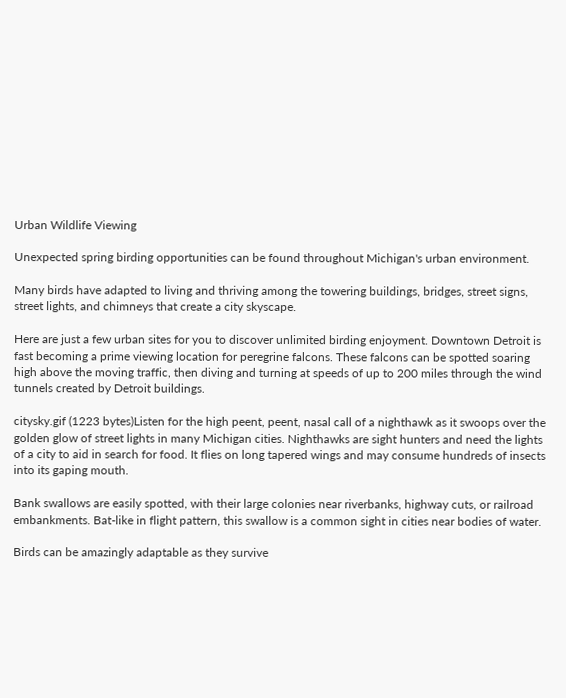Urban Wildlife Viewing

Unexpected spring birding opportunities can be found throughout Michigan's urban environment.

Many birds have adapted to living and thriving among the towering buildings, bridges, street signs, street lights, and chimneys that create a city skyscape.

Here are just a few urban sites for you to discover unlimited birding enjoyment. Downtown Detroit is fast becoming a prime viewing location for peregrine falcons. These falcons can be spotted soaring high above the moving traffic, then diving and turning at speeds of up to 200 miles through the wind tunnels created by Detroit buildings.

citysky.gif (1223 bytes)Listen for the high peent, peent, nasal call of a nighthawk as it swoops over the golden glow of street lights in many Michigan cities. Nighthawks are sight hunters and need the lights of a city to aid in search for food. It flies on long tapered wings and may consume hundreds of insects into its gaping mouth.

Bank swallows are easily spotted, with their large colonies near riverbanks, highway cuts, or railroad embankments. Bat-like in flight pattern, this swallow is a common sight in cities near bodies of water.

Birds can be amazingly adaptable as they survive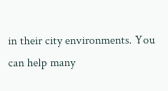in their city environments. You can help many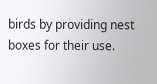birds by providing nest boxes for their use.